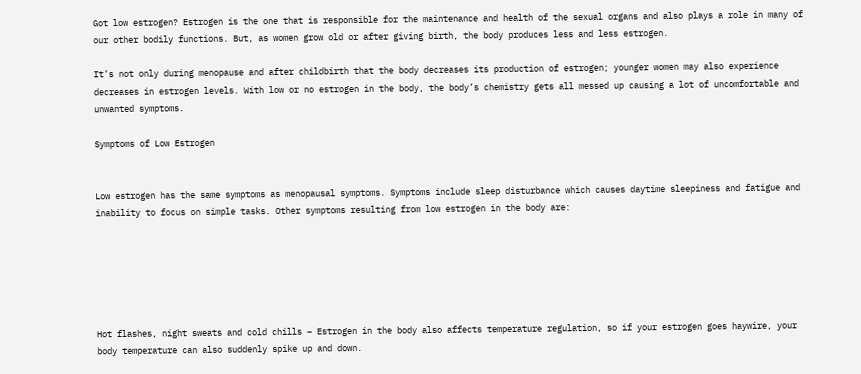Got low estrogen? Estrogen is the one that is responsible for the maintenance and health of the sexual organs and also plays a role in many of our other bodily functions. But, as women grow old or after giving birth, the body produces less and less estrogen.

It’s not only during menopause and after childbirth that the body decreases its production of estrogen; younger women may also experience decreases in estrogen levels. With low or no estrogen in the body, the body’s chemistry gets all messed up causing a lot of uncomfortable and unwanted symptoms.

Symptoms of Low Estrogen


Low estrogen has the same symptoms as menopausal symptoms. Symptoms include sleep disturbance which causes daytime sleepiness and fatigue and inability to focus on simple tasks. Other symptoms resulting from low estrogen in the body are:






Hot flashes, night sweats and cold chills – Estrogen in the body also affects temperature regulation, so if your estrogen goes haywire, your body temperature can also suddenly spike up and down.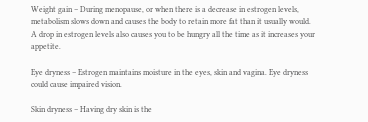Weight gain – During menopause, or when there is a decrease in estrogen levels, metabolism slows down and causes the body to retain more fat than it usually would. A drop in estrogen levels also causes you to be hungry all the time as it increases your appetite.

Eye dryness – Estrogen maintains moisture in the eyes, skin and vagina. Eye dryness could cause impaired vision.

Skin dryness – Having dry skin is the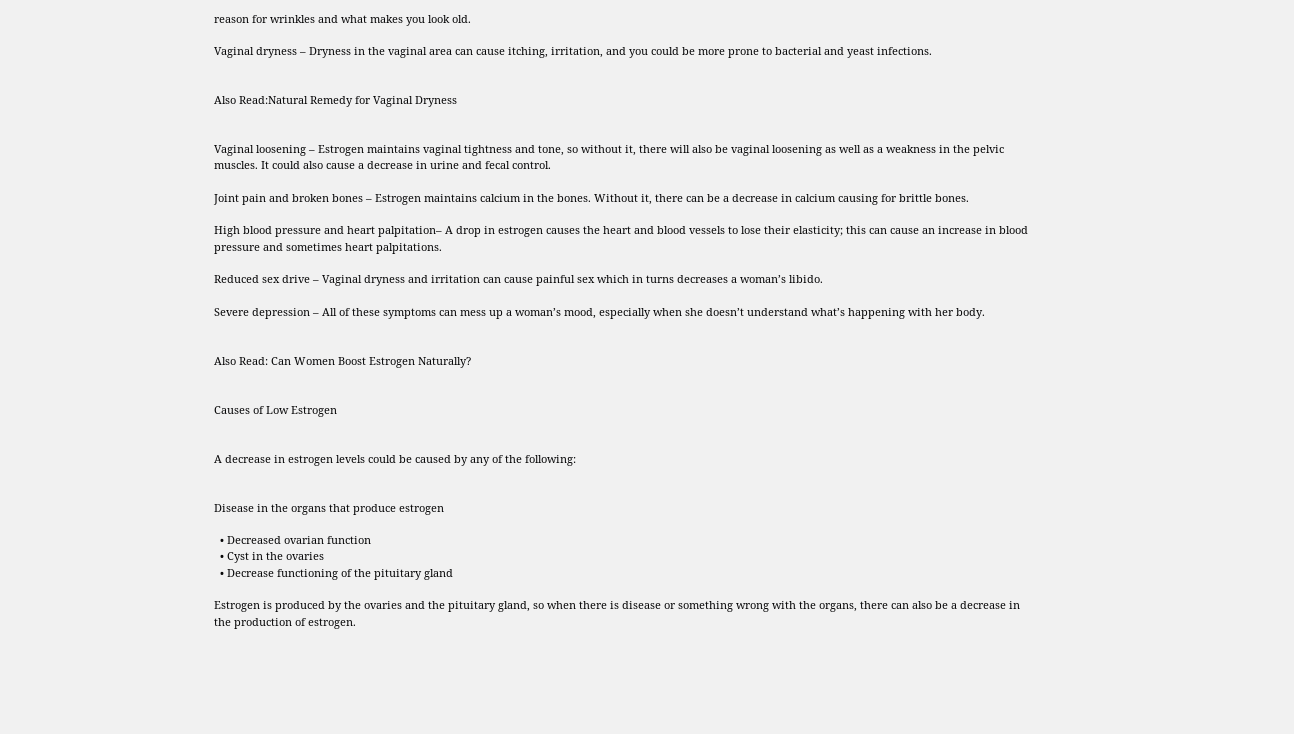reason for wrinkles and what makes you look old.

Vaginal dryness – Dryness in the vaginal area can cause itching, irritation, and you could be more prone to bacterial and yeast infections.


Also Read:Natural Remedy for Vaginal Dryness


Vaginal loosening – Estrogen maintains vaginal tightness and tone, so without it, there will also be vaginal loosening as well as a weakness in the pelvic muscles. It could also cause a decrease in urine and fecal control.

Joint pain and broken bones – Estrogen maintains calcium in the bones. Without it, there can be a decrease in calcium causing for brittle bones.

High blood pressure and heart palpitation– A drop in estrogen causes the heart and blood vessels to lose their elasticity; this can cause an increase in blood pressure and sometimes heart palpitations.

Reduced sex drive – Vaginal dryness and irritation can cause painful sex which in turns decreases a woman’s libido.

Severe depression – All of these symptoms can mess up a woman’s mood, especially when she doesn’t understand what’s happening with her body.


Also Read: Can Women Boost Estrogen Naturally?


Causes of Low Estrogen


A decrease in estrogen levels could be caused by any of the following:


Disease in the organs that produce estrogen

  • Decreased ovarian function
  • Cyst in the ovaries
  • Decrease functioning of the pituitary gland

Estrogen is produced by the ovaries and the pituitary gland, so when there is disease or something wrong with the organs, there can also be a decrease in the production of estrogen.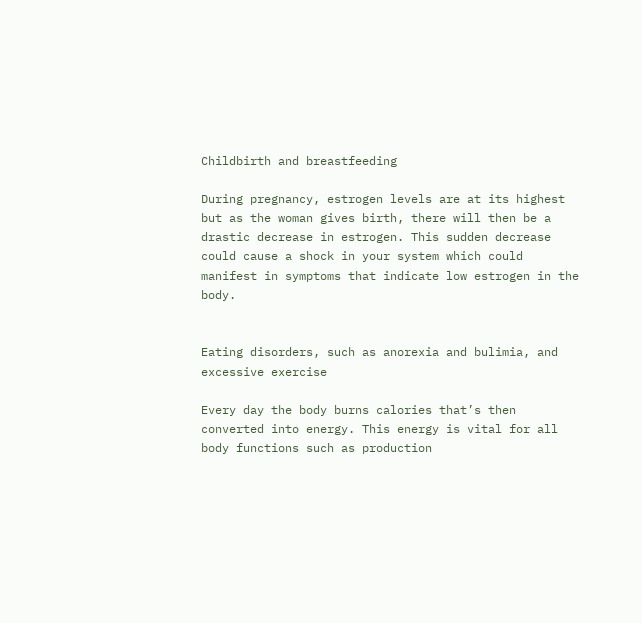Childbirth and breastfeeding

During pregnancy, estrogen levels are at its highest but as the woman gives birth, there will then be a drastic decrease in estrogen. This sudden decrease could cause a shock in your system which could manifest in symptoms that indicate low estrogen in the body.


Eating disorders, such as anorexia and bulimia, and excessive exercise

Every day the body burns calories that’s then converted into energy. This energy is vital for all body functions such as production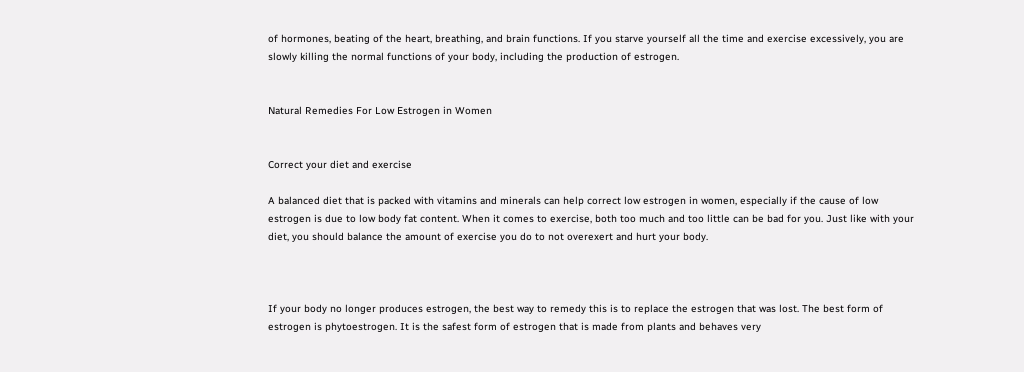of hormones, beating of the heart, breathing, and brain functions. If you starve yourself all the time and exercise excessively, you are slowly killing the normal functions of your body, including the production of estrogen.


Natural Remedies For Low Estrogen in Women


Correct your diet and exercise

A balanced diet that is packed with vitamins and minerals can help correct low estrogen in women, especially if the cause of low estrogen is due to low body fat content. When it comes to exercise, both too much and too little can be bad for you. Just like with your diet, you should balance the amount of exercise you do to not overexert and hurt your body.



If your body no longer produces estrogen, the best way to remedy this is to replace the estrogen that was lost. The best form of estrogen is phytoestrogen. It is the safest form of estrogen that is made from plants and behaves very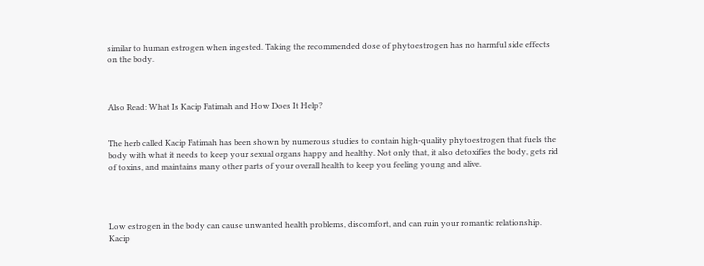similar to human estrogen when ingested. Taking the recommended dose of phytoestrogen has no harmful side effects on the body.



Also Read: What Is Kacip Fatimah and How Does It Help?


The herb called Kacip Fatimah has been shown by numerous studies to contain high-quality phytoestrogen that fuels the body with what it needs to keep your sexual organs happy and healthy. Not only that, it also detoxifies the body, gets rid of toxins, and maintains many other parts of your overall health to keep you feeling young and alive.




Low estrogen in the body can cause unwanted health problems, discomfort, and can ruin your romantic relationship. Kacip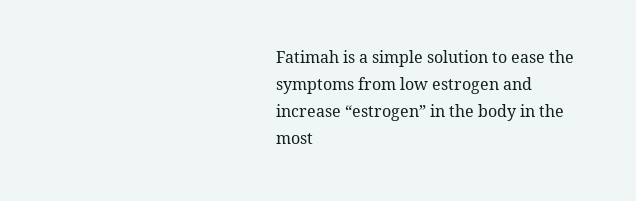Fatimah is a simple solution to ease the symptoms from low estrogen and increase “estrogen” in the body in the most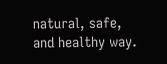natural, safe, and healthy way.